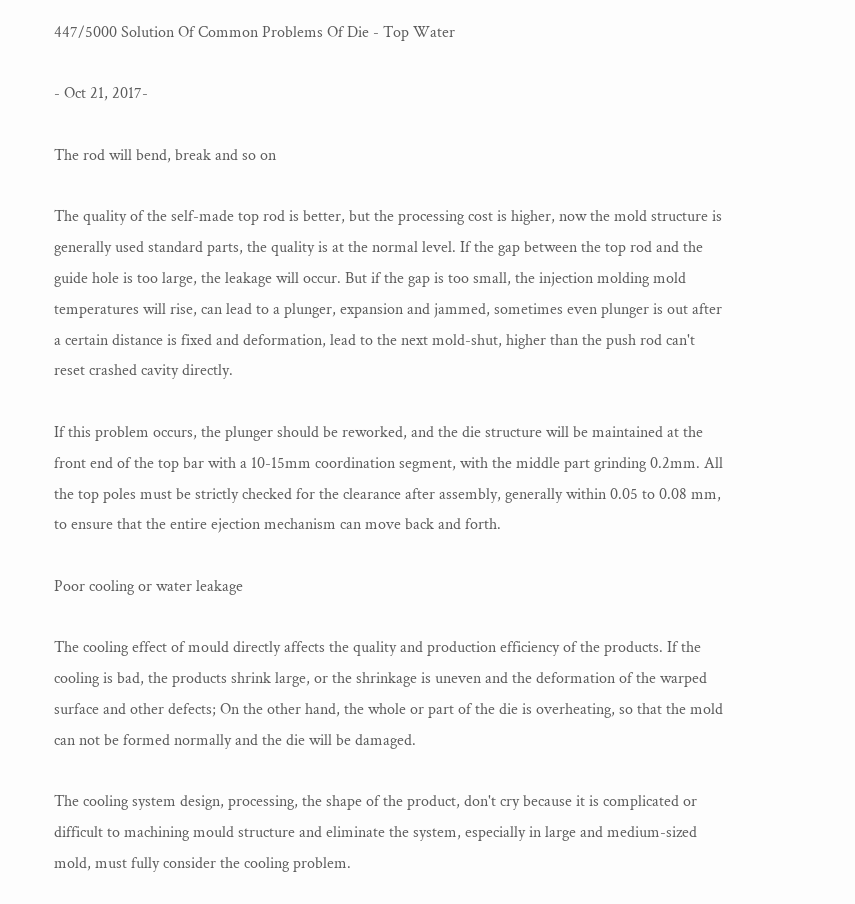447/5000 Solution Of Common Problems Of Die - Top Water

- Oct 21, 2017-

The rod will bend, break and so on

The quality of the self-made top rod is better, but the processing cost is higher, now the mold structure is generally used standard parts, the quality is at the normal level. If the gap between the top rod and the guide hole is too large, the leakage will occur. But if the gap is too small, the injection molding mold temperatures will rise, can lead to a plunger, expansion and jammed, sometimes even plunger is out after a certain distance is fixed and deformation, lead to the next mold-shut, higher than the push rod can't reset crashed cavity directly.

If this problem occurs, the plunger should be reworked, and the die structure will be maintained at the front end of the top bar with a 10-15mm coordination segment, with the middle part grinding 0.2mm. All the top poles must be strictly checked for the clearance after assembly, generally within 0.05 to 0.08 mm, to ensure that the entire ejection mechanism can move back and forth.

Poor cooling or water leakage

The cooling effect of mould directly affects the quality and production efficiency of the products. If the cooling is bad, the products shrink large, or the shrinkage is uneven and the deformation of the warped surface and other defects; On the other hand, the whole or part of the die is overheating, so that the mold can not be formed normally and the die will be damaged.

The cooling system design, processing, the shape of the product, don't cry because it is complicated or difficult to machining mould structure and eliminate the system, especially in large and medium-sized mold, must fully consider the cooling problem.